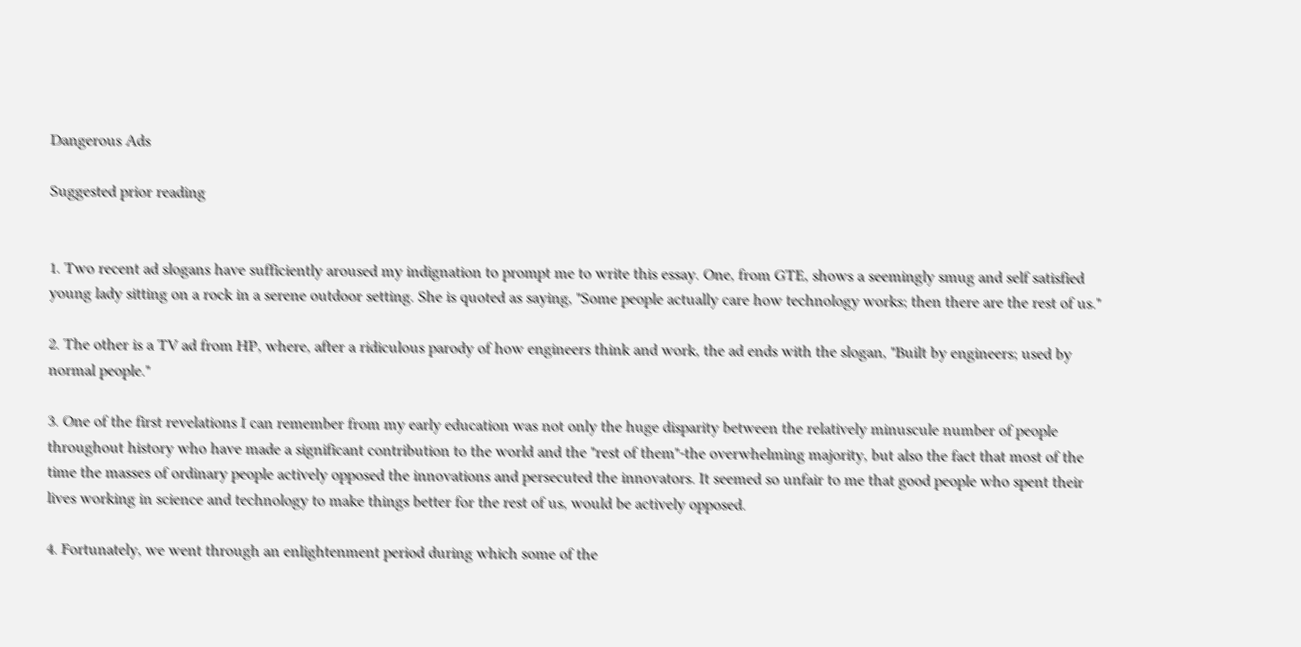Dangerous Ads

Suggested prior reading


1. Two recent ad slogans have sufficiently aroused my indignation to prompt me to write this essay. One, from GTE, shows a seemingly smug and self satisfied young lady sitting on a rock in a serene outdoor setting. She is quoted as saying, "Some people actually care how technology works; then there are the rest of us."

2. The other is a TV ad from HP, where, after a ridiculous parody of how engineers think and work, the ad ends with the slogan, "Built by engineers; used by normal people."

3. One of the first revelations I can remember from my early education was not only the huge disparity between the relatively minuscule number of people throughout history who have made a significant contribution to the world and the "rest of them"-the overwhelming majority, but also the fact that most of the time the masses of ordinary people actively opposed the innovations and persecuted the innovators. It seemed so unfair to me that good people who spent their lives working in science and technology to make things better for the rest of us, would be actively opposed.

4. Fortunately, we went through an enlightenment period during which some of the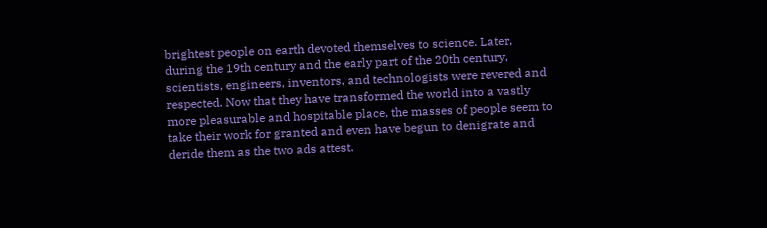brightest people on earth devoted themselves to science. Later, during the 19th century and the early part of the 20th century, scientists, engineers, inventors, and technologists were revered and respected. Now that they have transformed the world into a vastly more pleasurable and hospitable place, the masses of people seem to take their work for granted and even have begun to denigrate and deride them as the two ads attest.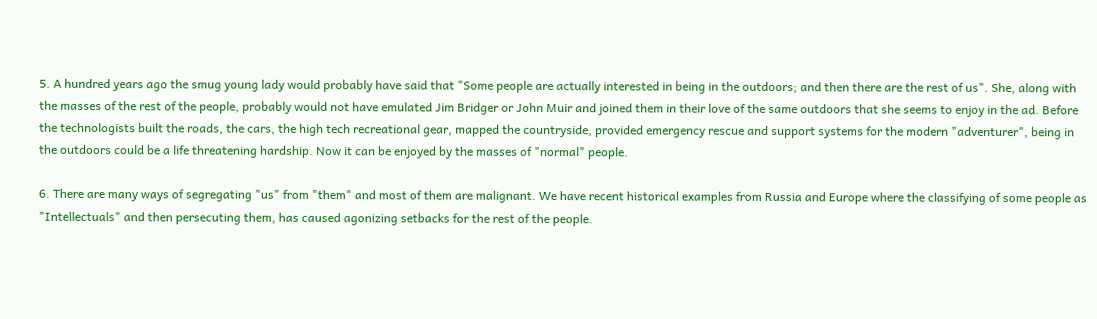5. A hundred years ago the smug young lady would probably have said that "Some people are actually interested in being in the outdoors; and then there are the rest of us". She, along with the masses of the rest of the people, probably would not have emulated Jim Bridger or John Muir and joined them in their love of the same outdoors that she seems to enjoy in the ad. Before the technologists built the roads, the cars, the high tech recreational gear, mapped the countryside, provided emergency rescue and support systems for the modern "adventurer", being in the outdoors could be a life threatening hardship. Now it can be enjoyed by the masses of "normal" people.

6. There are many ways of segregating "us" from "them" and most of them are malignant. We have recent historical examples from Russia and Europe where the classifying of some people as "Intellectuals" and then persecuting them, has caused agonizing setbacks for the rest of the people.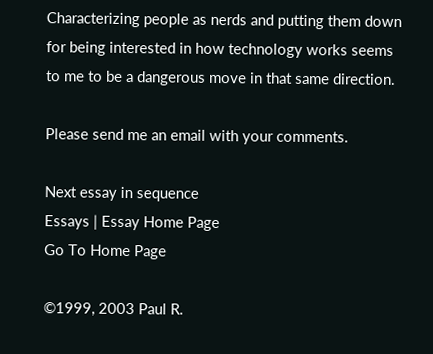Characterizing people as nerds and putting them down for being interested in how technology works seems to me to be a dangerous move in that same direction.

Please send me an email with your comments.

Next essay in sequence
Essays | Essay Home Page
Go To Home Page

©1999, 2003 Paul R.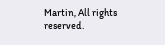Martin, All rights reserved.